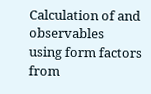Calculation of and observables
using form factors from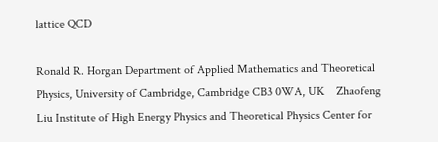lattice QCD

Ronald R. Horgan Department of Applied Mathematics and Theoretical Physics, University of Cambridge, Cambridge CB3 0WA, UK    Zhaofeng Liu Institute of High Energy Physics and Theoretical Physics Center for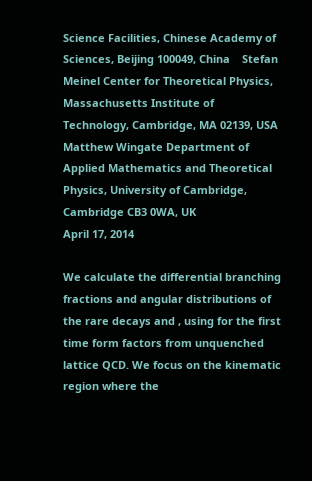Science Facilities, Chinese Academy of Sciences, Beijing 100049, China    Stefan Meinel Center for Theoretical Physics, Massachusetts Institute of Technology, Cambridge, MA 02139, USA    Matthew Wingate Department of Applied Mathematics and Theoretical Physics, University of Cambridge, Cambridge CB3 0WA, UK
April 17, 2014

We calculate the differential branching fractions and angular distributions of the rare decays and , using for the first time form factors from unquenched lattice QCD. We focus on the kinematic region where the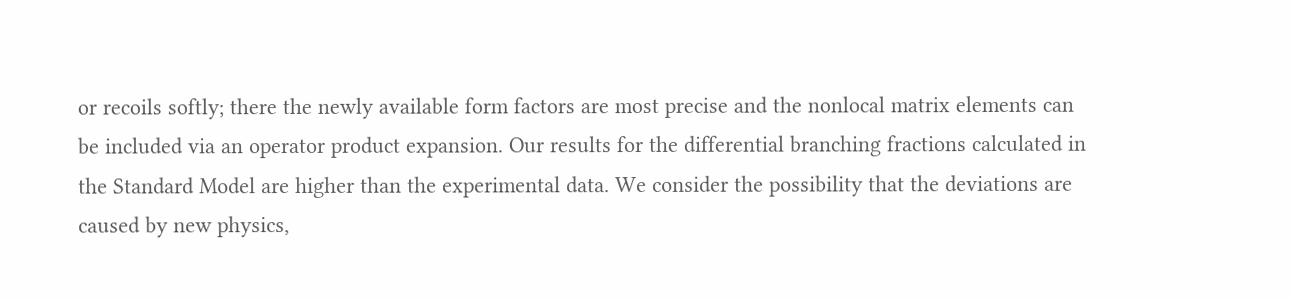or recoils softly; there the newly available form factors are most precise and the nonlocal matrix elements can be included via an operator product expansion. Our results for the differential branching fractions calculated in the Standard Model are higher than the experimental data. We consider the possibility that the deviations are caused by new physics,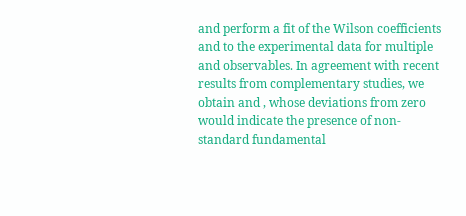and perform a fit of the Wilson coefficients and to the experimental data for multiple and observables. In agreement with recent results from complementary studies, we obtain and , whose deviations from zero would indicate the presence of non-standard fundamental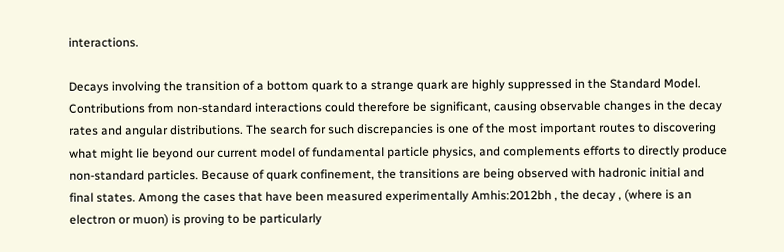interactions.

Decays involving the transition of a bottom quark to a strange quark are highly suppressed in the Standard Model. Contributions from non-standard interactions could therefore be significant, causing observable changes in the decay rates and angular distributions. The search for such discrepancies is one of the most important routes to discovering what might lie beyond our current model of fundamental particle physics, and complements efforts to directly produce non-standard particles. Because of quark confinement, the transitions are being observed with hadronic initial and final states. Among the cases that have been measured experimentally Amhis:2012bh , the decay , (where is an electron or muon) is proving to be particularly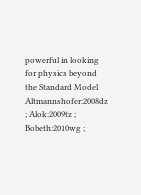powerful in looking for physics beyond the Standard Model Altmannshofer:2008dz ; Alok:2009tz ; Bobeth:2010wg ;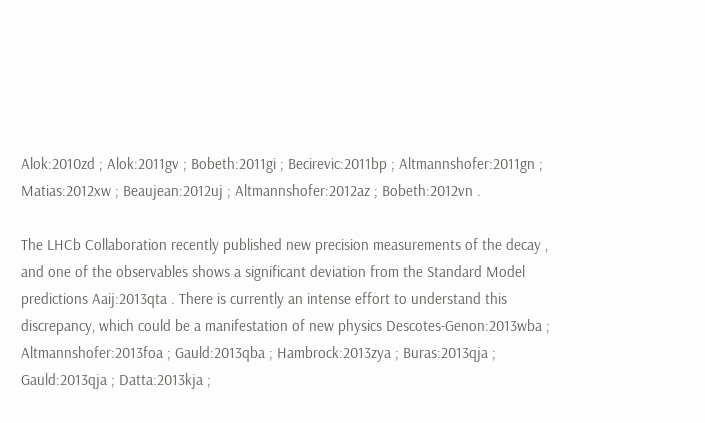Alok:2010zd ; Alok:2011gv ; Bobeth:2011gi ; Becirevic:2011bp ; Altmannshofer:2011gn ; Matias:2012xw ; Beaujean:2012uj ; Altmannshofer:2012az ; Bobeth:2012vn .

The LHCb Collaboration recently published new precision measurements of the decay , and one of the observables shows a significant deviation from the Standard Model predictions Aaij:2013qta . There is currently an intense effort to understand this discrepancy, which could be a manifestation of new physics Descotes-Genon:2013wba ; Altmannshofer:2013foa ; Gauld:2013qba ; Hambrock:2013zya ; Buras:2013qja ; Gauld:2013qja ; Datta:2013kja ;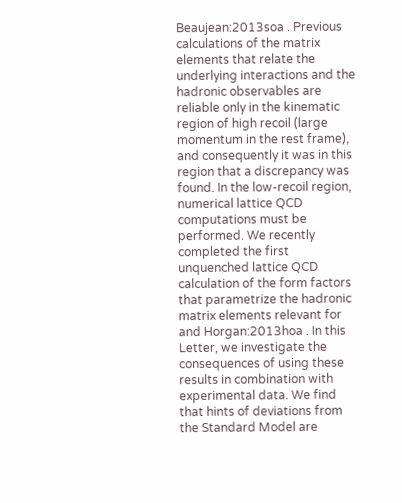Beaujean:2013soa . Previous calculations of the matrix elements that relate the underlying interactions and the hadronic observables are reliable only in the kinematic region of high recoil (large momentum in the rest frame), and consequently it was in this region that a discrepancy was found. In the low-recoil region, numerical lattice QCD computations must be performed. We recently completed the first unquenched lattice QCD calculation of the form factors that parametrize the hadronic matrix elements relevant for and Horgan:2013hoa . In this Letter, we investigate the consequences of using these results in combination with experimental data. We find that hints of deviations from the Standard Model are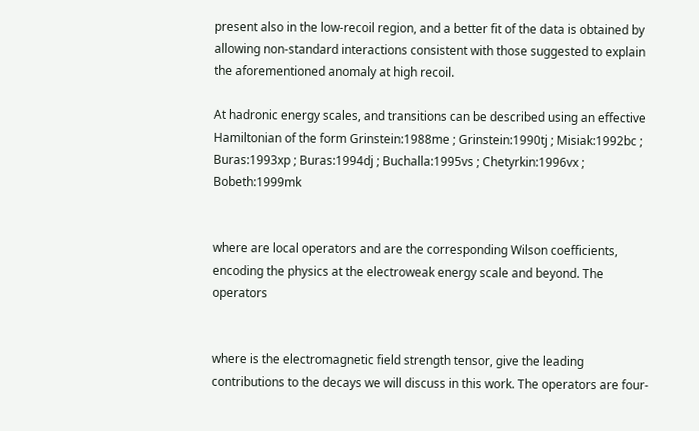present also in the low-recoil region, and a better fit of the data is obtained by allowing non-standard interactions consistent with those suggested to explain the aforementioned anomaly at high recoil.

At hadronic energy scales, and transitions can be described using an effective Hamiltonian of the form Grinstein:1988me ; Grinstein:1990tj ; Misiak:1992bc ; Buras:1993xp ; Buras:1994dj ; Buchalla:1995vs ; Chetyrkin:1996vx ; Bobeth:1999mk


where are local operators and are the corresponding Wilson coefficients, encoding the physics at the electroweak energy scale and beyond. The operators


where is the electromagnetic field strength tensor, give the leading contributions to the decays we will discuss in this work. The operators are four-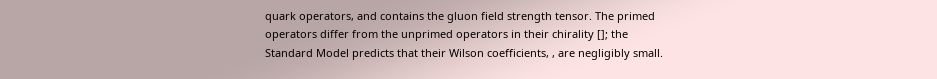quark operators, and contains the gluon field strength tensor. The primed operators differ from the unprimed operators in their chirality []; the Standard Model predicts that their Wilson coefficients, , are negligibly small.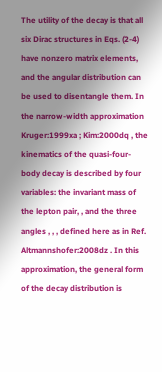The utility of the decay is that all six Dirac structures in Eqs. (2-4) have nonzero matrix elements, and the angular distribution can be used to disentangle them. In the narrow-width approximation Kruger:1999xa ; Kim:2000dq , the kinematics of the quasi-four-body decay is described by four variables: the invariant mass of the lepton pair, , and the three angles , , , defined here as in Ref. Altmannshofer:2008dz . In this approximation, the general form of the decay distribution is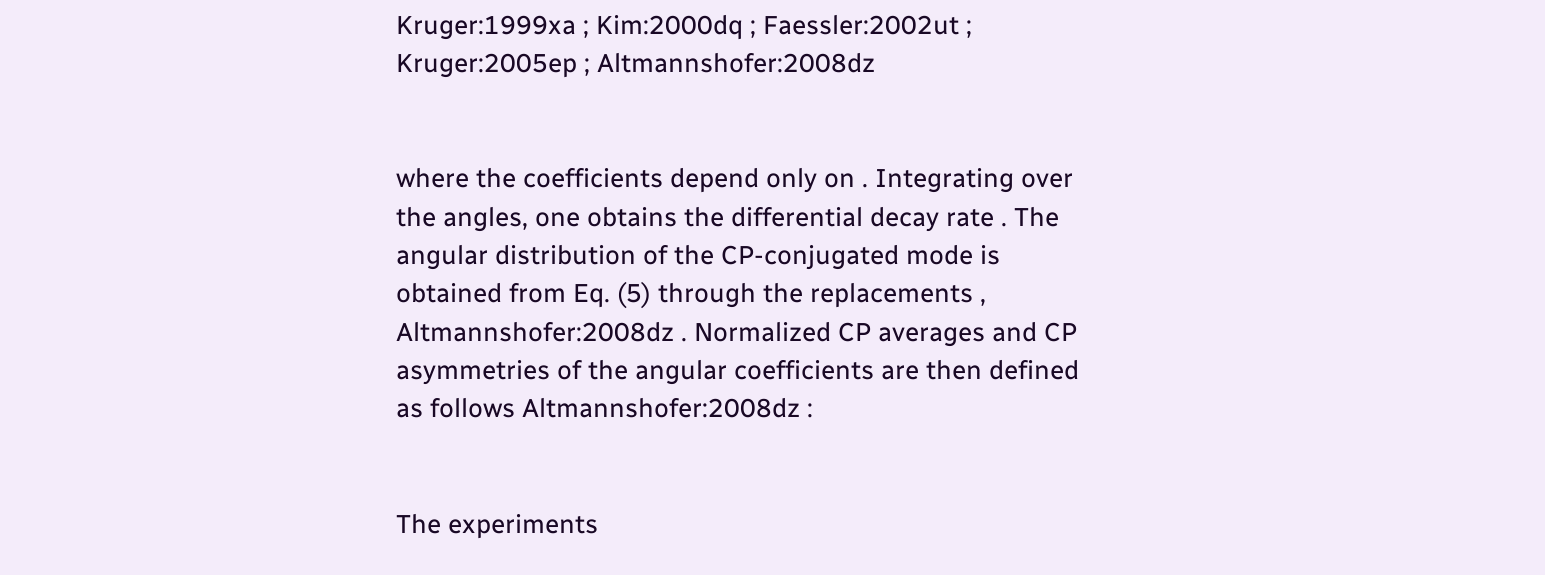Kruger:1999xa ; Kim:2000dq ; Faessler:2002ut ; Kruger:2005ep ; Altmannshofer:2008dz


where the coefficients depend only on . Integrating over the angles, one obtains the differential decay rate . The angular distribution of the CP-conjugated mode is obtained from Eq. (5) through the replacements , Altmannshofer:2008dz . Normalized CP averages and CP asymmetries of the angular coefficients are then defined as follows Altmannshofer:2008dz :


The experiments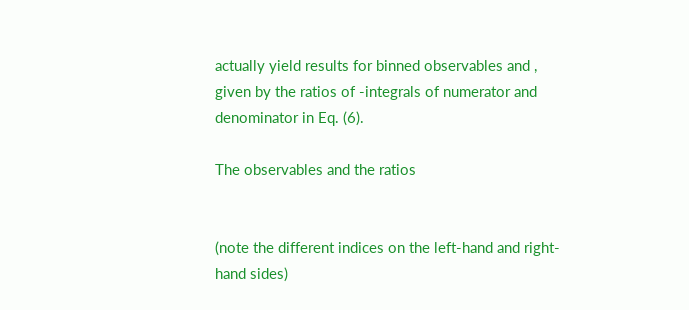actually yield results for binned observables and , given by the ratios of -integrals of numerator and denominator in Eq. (6).

The observables and the ratios


(note the different indices on the left-hand and right-hand sides)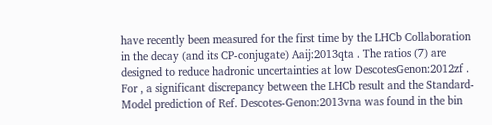have recently been measured for the first time by the LHCb Collaboration in the decay (and its CP-conjugate) Aaij:2013qta . The ratios (7) are designed to reduce hadronic uncertainties at low DescotesGenon:2012zf . For , a significant discrepancy between the LHCb result and the Standard-Model prediction of Ref. Descotes-Genon:2013vna was found in the bin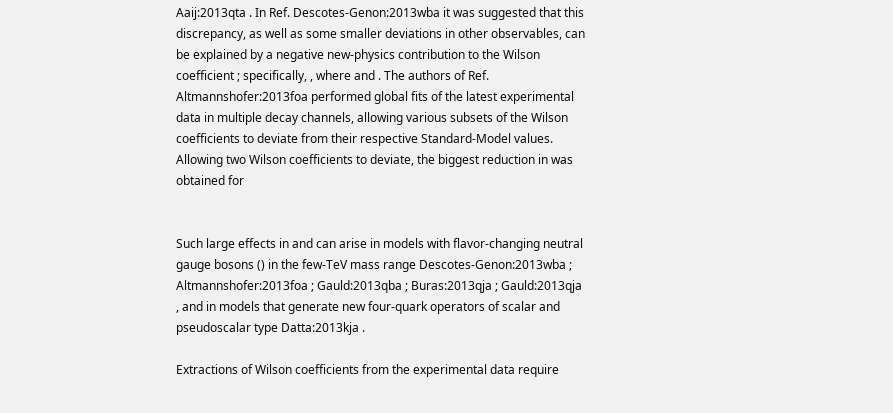Aaij:2013qta . In Ref. Descotes-Genon:2013wba it was suggested that this discrepancy, as well as some smaller deviations in other observables, can be explained by a negative new-physics contribution to the Wilson coefficient ; specifically, , where and . The authors of Ref. Altmannshofer:2013foa performed global fits of the latest experimental data in multiple decay channels, allowing various subsets of the Wilson coefficients to deviate from their respective Standard-Model values. Allowing two Wilson coefficients to deviate, the biggest reduction in was obtained for


Such large effects in and can arise in models with flavor-changing neutral gauge bosons () in the few-TeV mass range Descotes-Genon:2013wba ; Altmannshofer:2013foa ; Gauld:2013qba ; Buras:2013qja ; Gauld:2013qja , and in models that generate new four-quark operators of scalar and pseudoscalar type Datta:2013kja .

Extractions of Wilson coefficients from the experimental data require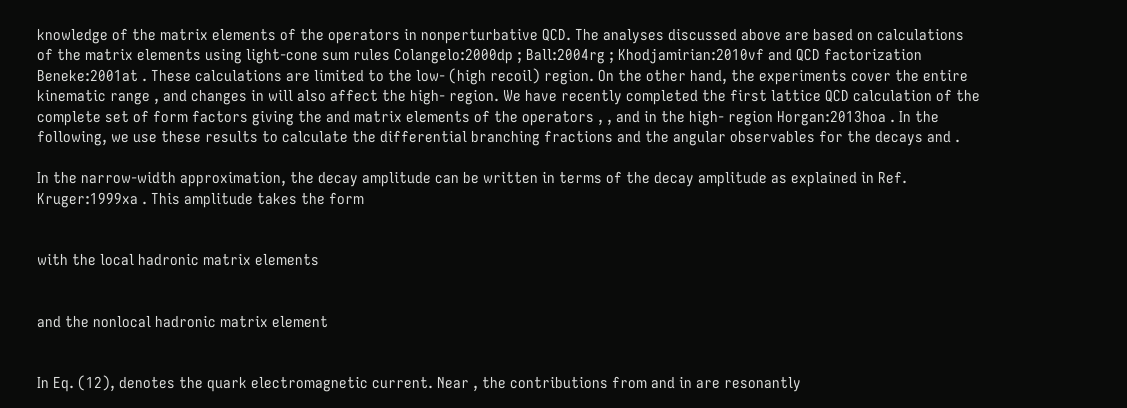knowledge of the matrix elements of the operators in nonperturbative QCD. The analyses discussed above are based on calculations of the matrix elements using light-cone sum rules Colangelo:2000dp ; Ball:2004rg ; Khodjamirian:2010vf and QCD factorization Beneke:2001at . These calculations are limited to the low- (high recoil) region. On the other hand, the experiments cover the entire kinematic range , and changes in will also affect the high- region. We have recently completed the first lattice QCD calculation of the complete set of form factors giving the and matrix elements of the operators , , and in the high- region Horgan:2013hoa . In the following, we use these results to calculate the differential branching fractions and the angular observables for the decays and .

In the narrow-width approximation, the decay amplitude can be written in terms of the decay amplitude as explained in Ref. Kruger:1999xa . This amplitude takes the form


with the local hadronic matrix elements


and the nonlocal hadronic matrix element


In Eq. (12), denotes the quark electromagnetic current. Near , the contributions from and in are resonantly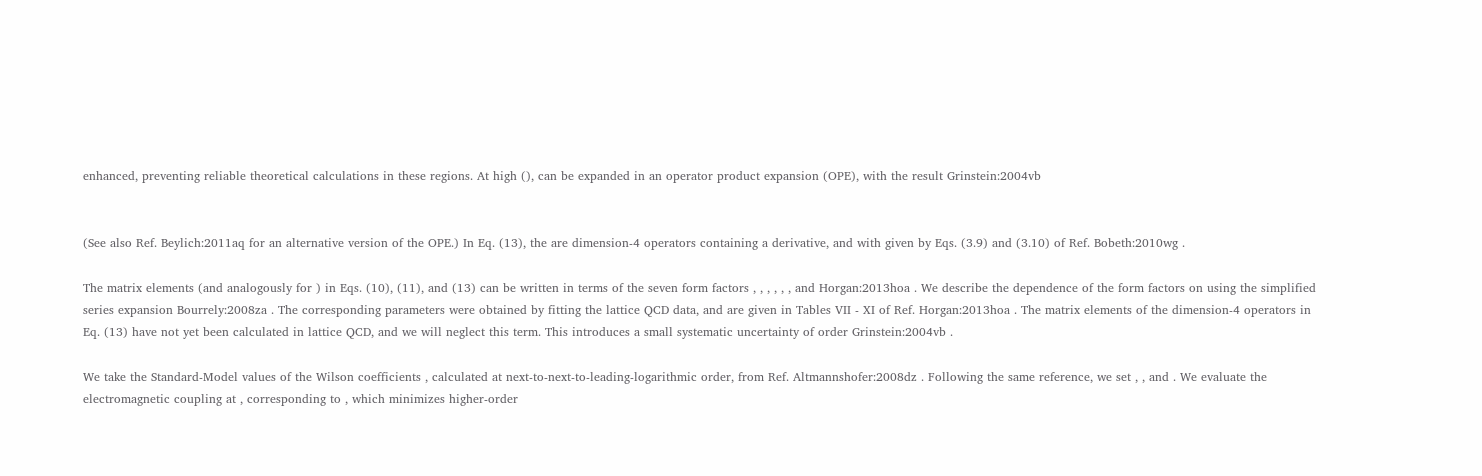enhanced, preventing reliable theoretical calculations in these regions. At high (), can be expanded in an operator product expansion (OPE), with the result Grinstein:2004vb


(See also Ref. Beylich:2011aq for an alternative version of the OPE.) In Eq. (13), the are dimension-4 operators containing a derivative, and with given by Eqs. (3.9) and (3.10) of Ref. Bobeth:2010wg .

The matrix elements (and analogously for ) in Eqs. (10), (11), and (13) can be written in terms of the seven form factors , , , , , , and Horgan:2013hoa . We describe the dependence of the form factors on using the simplified series expansion Bourrely:2008za . The corresponding parameters were obtained by fitting the lattice QCD data, and are given in Tables VII - XI of Ref. Horgan:2013hoa . The matrix elements of the dimension-4 operators in Eq. (13) have not yet been calculated in lattice QCD, and we will neglect this term. This introduces a small systematic uncertainty of order Grinstein:2004vb .

We take the Standard-Model values of the Wilson coefficients , calculated at next-to-next-to-leading-logarithmic order, from Ref. Altmannshofer:2008dz . Following the same reference, we set , , and . We evaluate the electromagnetic coupling at , corresponding to , which minimizes higher-order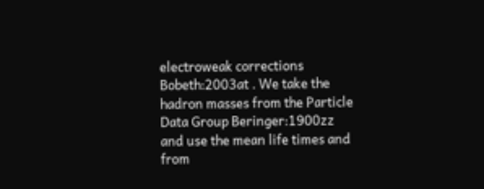electroweak corrections Bobeth:2003at . We take the hadron masses from the Particle Data Group Beringer:1900zz and use the mean life times and from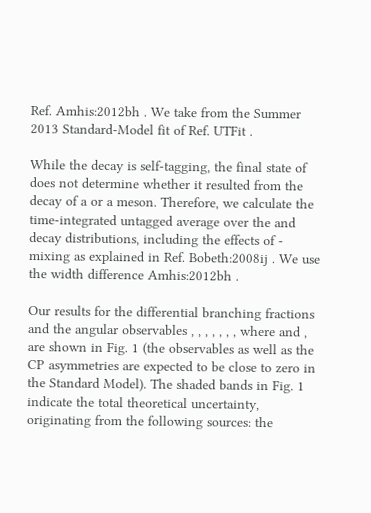Ref. Amhis:2012bh . We take from the Summer 2013 Standard-Model fit of Ref. UTFit .

While the decay is self-tagging, the final state of does not determine whether it resulted from the decay of a or a meson. Therefore, we calculate the time-integrated untagged average over the and decay distributions, including the effects of - mixing as explained in Ref. Bobeth:2008ij . We use the width difference Amhis:2012bh .

Our results for the differential branching fractions and the angular observables , , , , , , , where and , are shown in Fig. 1 (the observables as well as the CP asymmetries are expected to be close to zero in the Standard Model). The shaded bands in Fig. 1 indicate the total theoretical uncertainty, originating from the following sources: the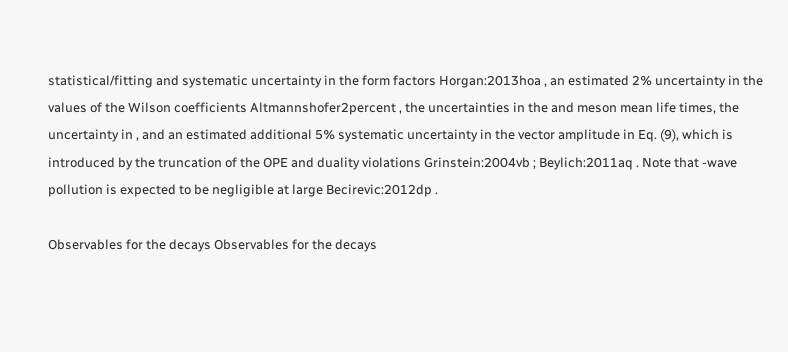statistical/fitting and systematic uncertainty in the form factors Horgan:2013hoa , an estimated 2% uncertainty in the values of the Wilson coefficients Altmannshofer2percent , the uncertainties in the and meson mean life times, the uncertainty in , and an estimated additional 5% systematic uncertainty in the vector amplitude in Eq. (9), which is introduced by the truncation of the OPE and duality violations Grinstein:2004vb ; Beylich:2011aq . Note that -wave pollution is expected to be negligible at large Becirevic:2012dp .

Observables for the decays Observables for the decays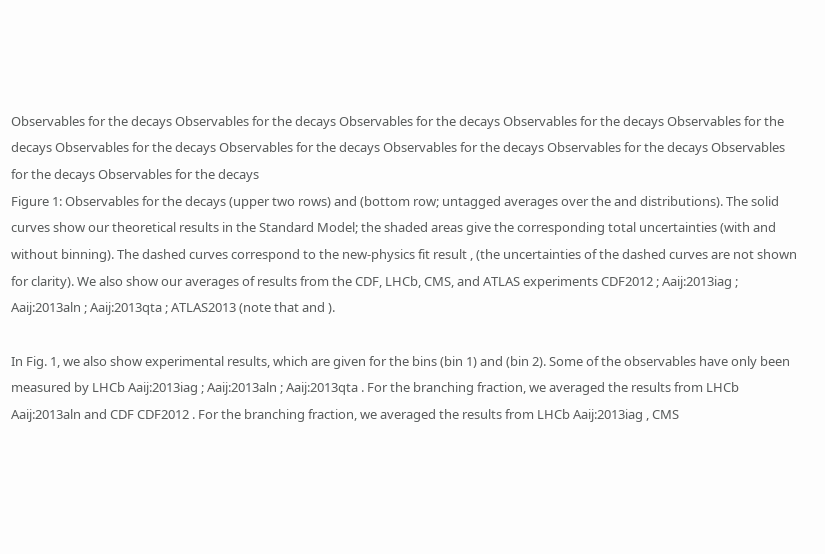Observables for the decays Observables for the decays Observables for the decays Observables for the decays Observables for the decays Observables for the decays Observables for the decays Observables for the decays Observables for the decays Observables for the decays Observables for the decays
Figure 1: Observables for the decays (upper two rows) and (bottom row; untagged averages over the and distributions). The solid curves show our theoretical results in the Standard Model; the shaded areas give the corresponding total uncertainties (with and without binning). The dashed curves correspond to the new-physics fit result , (the uncertainties of the dashed curves are not shown for clarity). We also show our averages of results from the CDF, LHCb, CMS, and ATLAS experiments CDF2012 ; Aaij:2013iag ; Aaij:2013aln ; Aaij:2013qta ; ATLAS2013 (note that and ).

In Fig. 1, we also show experimental results, which are given for the bins (bin 1) and (bin 2). Some of the observables have only been measured by LHCb Aaij:2013iag ; Aaij:2013aln ; Aaij:2013qta . For the branching fraction, we averaged the results from LHCb Aaij:2013aln and CDF CDF2012 . For the branching fraction, we averaged the results from LHCb Aaij:2013iag , CMS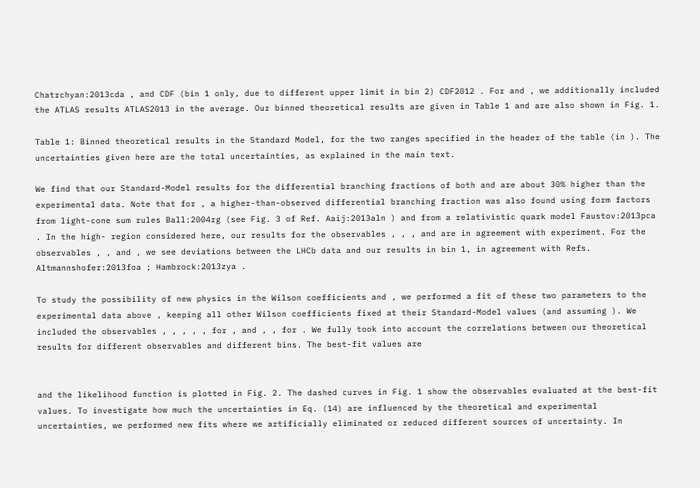Chatrchyan:2013cda , and CDF (bin 1 only, due to different upper limit in bin 2) CDF2012 . For and , we additionally included the ATLAS results ATLAS2013 in the average. Our binned theoretical results are given in Table 1 and are also shown in Fig. 1.

Table 1: Binned theoretical results in the Standard Model, for the two ranges specified in the header of the table (in ). The uncertainties given here are the total uncertainties, as explained in the main text.

We find that our Standard-Model results for the differential branching fractions of both and are about 30% higher than the experimental data. Note that for , a higher-than-observed differential branching fraction was also found using form factors from light-cone sum rules Ball:2004rg (see Fig. 3 of Ref. Aaij:2013aln ) and from a relativistic quark model Faustov:2013pca . In the high- region considered here, our results for the observables , , , and are in agreement with experiment. For the observables , , and , we see deviations between the LHCb data and our results in bin 1, in agreement with Refs. Altmannshofer:2013foa ; Hambrock:2013zya .

To study the possibility of new physics in the Wilson coefficients and , we performed a fit of these two parameters to the experimental data above , keeping all other Wilson coefficients fixed at their Standard-Model values (and assuming ). We included the observables , , , , , for , and , , for . We fully took into account the correlations between our theoretical results for different observables and different bins. The best-fit values are


and the likelihood function is plotted in Fig. 2. The dashed curves in Fig. 1 show the observables evaluated at the best-fit values. To investigate how much the uncertainties in Eq. (14) are influenced by the theoretical and experimental uncertainties, we performed new fits where we artificially eliminated or reduced different sources of uncertainty. In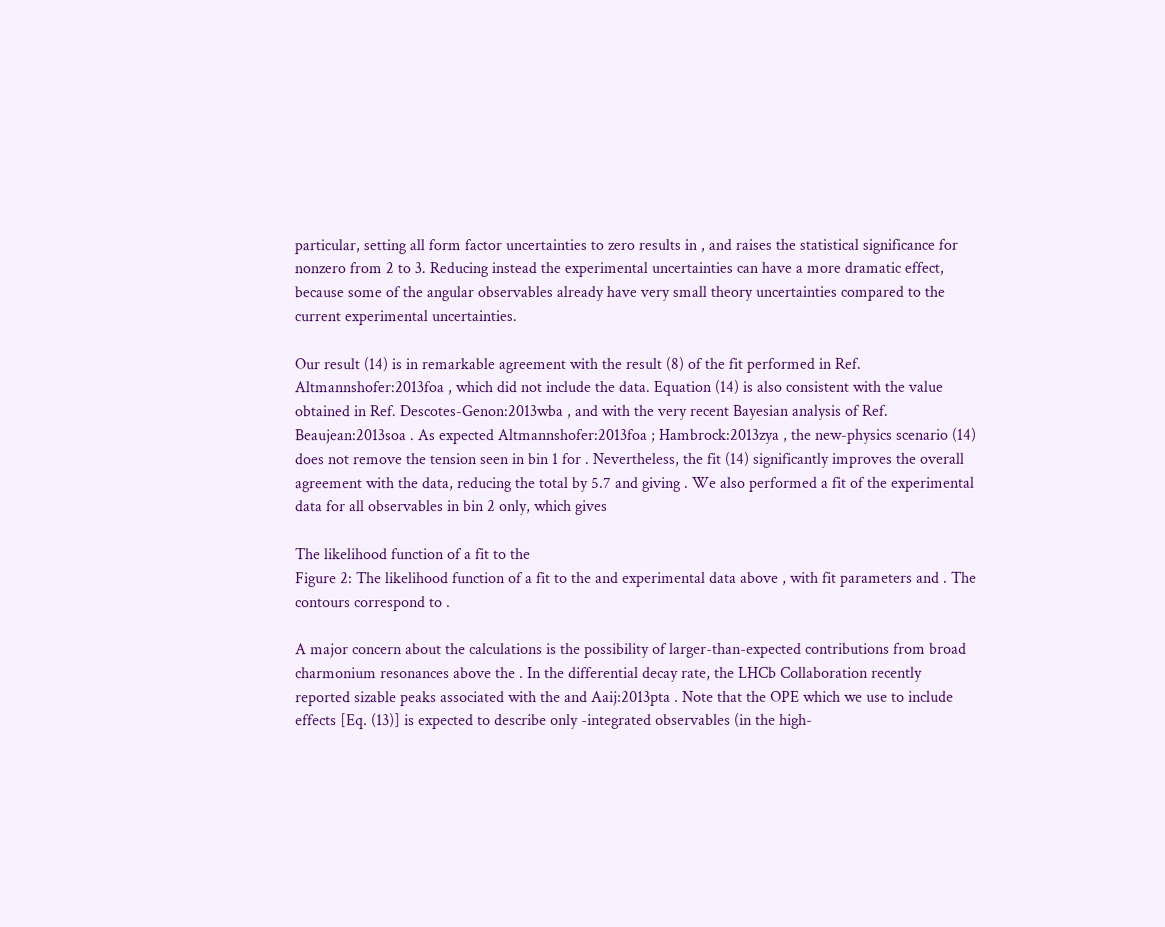particular, setting all form factor uncertainties to zero results in , and raises the statistical significance for nonzero from 2 to 3. Reducing instead the experimental uncertainties can have a more dramatic effect, because some of the angular observables already have very small theory uncertainties compared to the current experimental uncertainties.

Our result (14) is in remarkable agreement with the result (8) of the fit performed in Ref. Altmannshofer:2013foa , which did not include the data. Equation (14) is also consistent with the value obtained in Ref. Descotes-Genon:2013wba , and with the very recent Bayesian analysis of Ref. Beaujean:2013soa . As expected Altmannshofer:2013foa ; Hambrock:2013zya , the new-physics scenario (14) does not remove the tension seen in bin 1 for . Nevertheless, the fit (14) significantly improves the overall agreement with the data, reducing the total by 5.7 and giving . We also performed a fit of the experimental data for all observables in bin 2 only, which gives

The likelihood function of a fit to the
Figure 2: The likelihood function of a fit to the and experimental data above , with fit parameters and . The contours correspond to .

A major concern about the calculations is the possibility of larger-than-expected contributions from broad charmonium resonances above the . In the differential decay rate, the LHCb Collaboration recently reported sizable peaks associated with the and Aaij:2013pta . Note that the OPE which we use to include effects [Eq. (13)] is expected to describe only -integrated observables (in the high-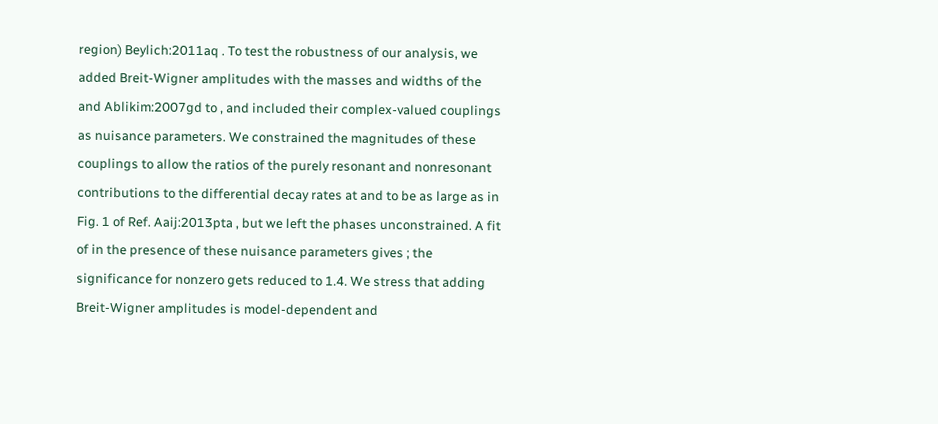region) Beylich:2011aq . To test the robustness of our analysis, we added Breit-Wigner amplitudes with the masses and widths of the and Ablikim:2007gd to , and included their complex-valued couplings as nuisance parameters. We constrained the magnitudes of these couplings to allow the ratios of the purely resonant and nonresonant contributions to the differential decay rates at and to be as large as in Fig. 1 of Ref. Aaij:2013pta , but we left the phases unconstrained. A fit of in the presence of these nuisance parameters gives ; the significance for nonzero gets reduced to 1.4. We stress that adding Breit-Wigner amplitudes is model-dependent and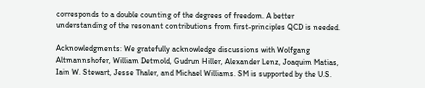corresponds to a double counting of the degrees of freedom. A better understanding of the resonant contributions from first-principles QCD is needed.

Acknowledgments: We gratefully acknowledge discussions with Wolfgang Altmannshofer, William Detmold, Gudrun Hiller, Alexander Lenz, Joaquim Matias, Iain W. Stewart, Jesse Thaler, and Michael Williams. SM is supported by the U.S.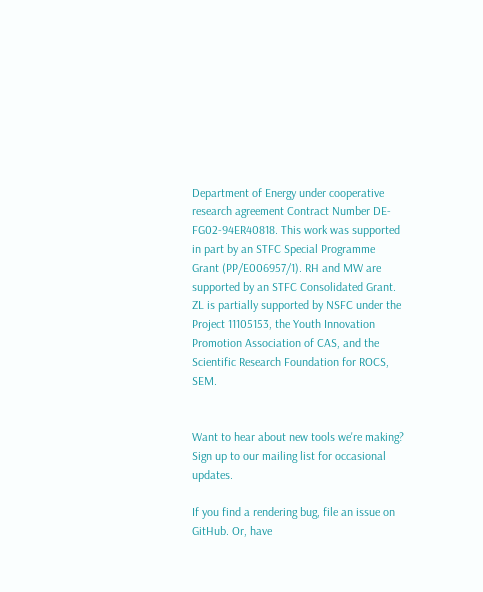Department of Energy under cooperative research agreement Contract Number DE-FG02-94ER40818. This work was supported in part by an STFC Special Programme Grant (PP/E006957/1). RH and MW are supported by an STFC Consolidated Grant. ZL is partially supported by NSFC under the Project 11105153, the Youth Innovation Promotion Association of CAS, and the Scientific Research Foundation for ROCS, SEM.


Want to hear about new tools we're making? Sign up to our mailing list for occasional updates.

If you find a rendering bug, file an issue on GitHub. Or, have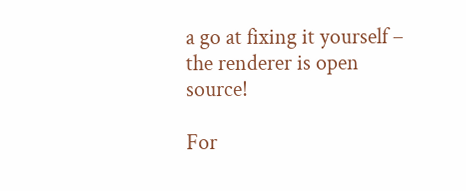a go at fixing it yourself – the renderer is open source!

For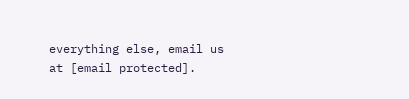everything else, email us at [email protected].